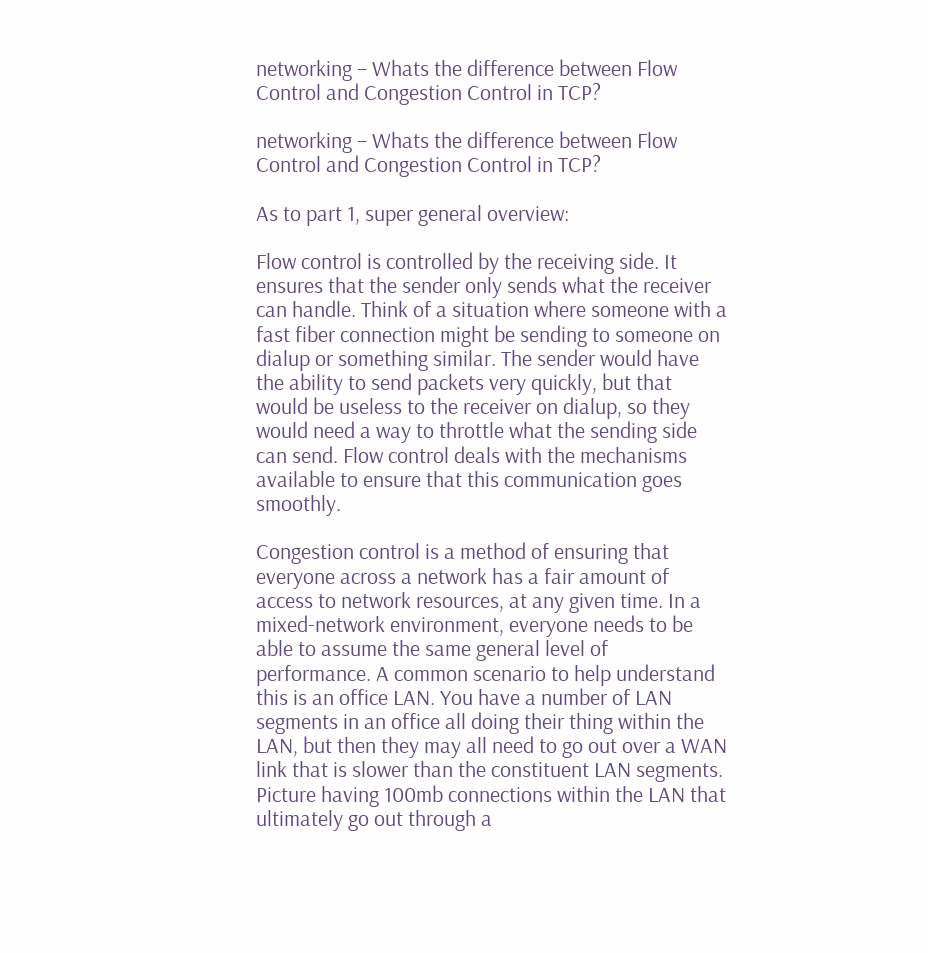networking – Whats the difference between Flow Control and Congestion Control in TCP?

networking – Whats the difference between Flow Control and Congestion Control in TCP?

As to part 1, super general overview:

Flow control is controlled by the receiving side. It ensures that the sender only sends what the receiver can handle. Think of a situation where someone with a fast fiber connection might be sending to someone on dialup or something similar. The sender would have the ability to send packets very quickly, but that would be useless to the receiver on dialup, so they would need a way to throttle what the sending side can send. Flow control deals with the mechanisms available to ensure that this communication goes smoothly.

Congestion control is a method of ensuring that everyone across a network has a fair amount of access to network resources, at any given time. In a mixed-network environment, everyone needs to be able to assume the same general level of performance. A common scenario to help understand this is an office LAN. You have a number of LAN segments in an office all doing their thing within the LAN, but then they may all need to go out over a WAN link that is slower than the constituent LAN segments. Picture having 100mb connections within the LAN that ultimately go out through a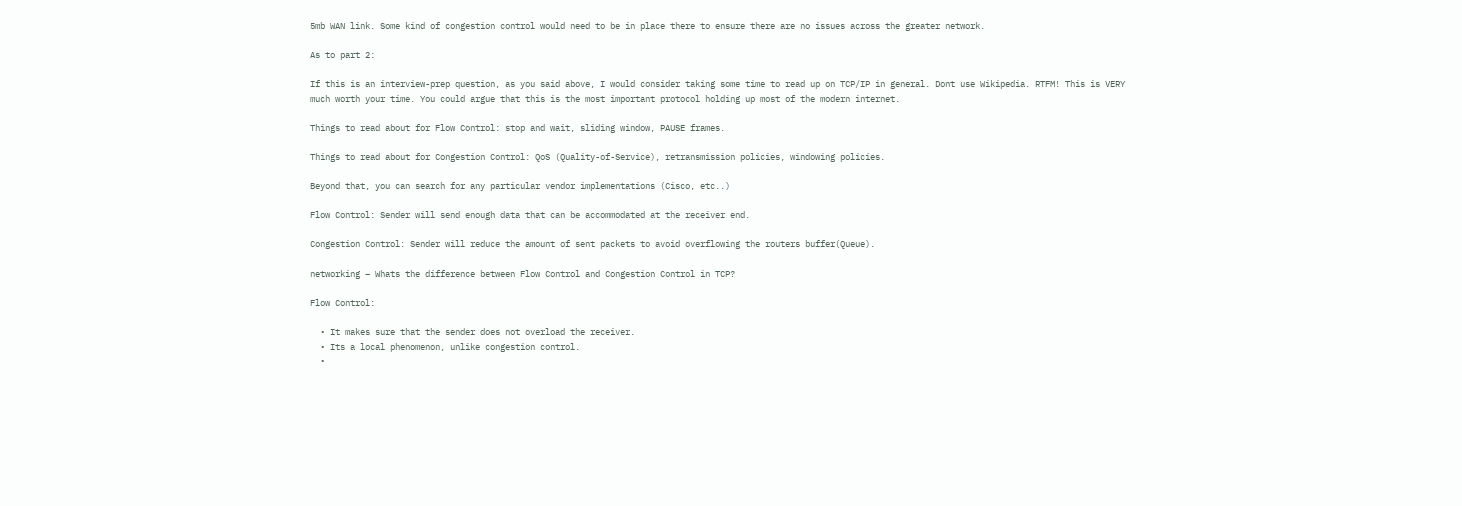5mb WAN link. Some kind of congestion control would need to be in place there to ensure there are no issues across the greater network.

As to part 2:

If this is an interview-prep question, as you said above, I would consider taking some time to read up on TCP/IP in general. Dont use Wikipedia. RTFM! This is VERY much worth your time. You could argue that this is the most important protocol holding up most of the modern internet.

Things to read about for Flow Control: stop and wait, sliding window, PAUSE frames.

Things to read about for Congestion Control: QoS (Quality-of-Service), retransmission policies, windowing policies.

Beyond that, you can search for any particular vendor implementations (Cisco, etc..)

Flow Control: Sender will send enough data that can be accommodated at the receiver end.

Congestion Control: Sender will reduce the amount of sent packets to avoid overflowing the routers buffer(Queue).

networking – Whats the difference between Flow Control and Congestion Control in TCP?

Flow Control:

  • It makes sure that the sender does not overload the receiver.
  • Its a local phenomenon, unlike congestion control.
  •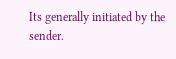Its generally initiated by the sender.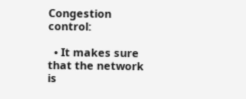Congestion control:

  • It makes sure that the network is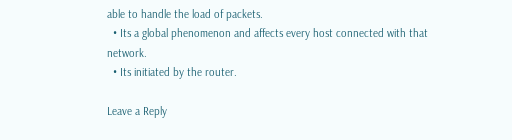able to handle the load of packets.
  • Its a global phenomenon and affects every host connected with that network.
  • Its initiated by the router.

Leave a Reply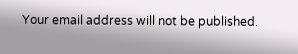Your email address will not be published.